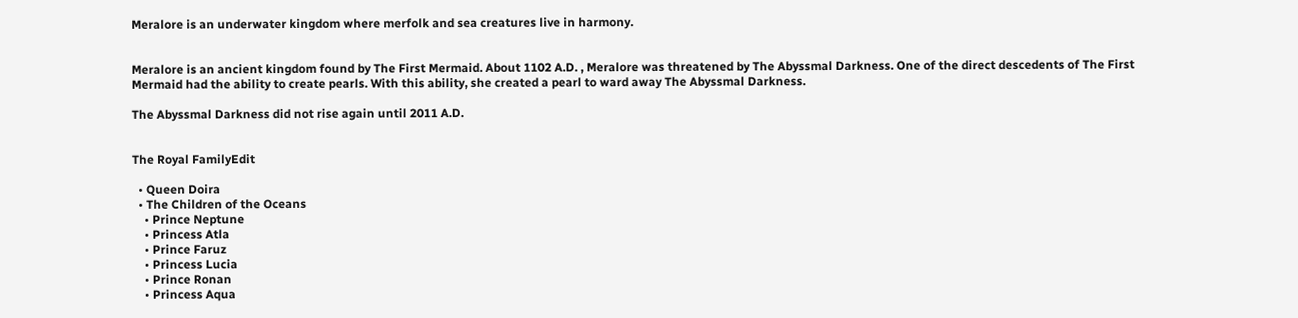Meralore is an underwater kingdom where merfolk and sea creatures live in harmony.


Meralore is an ancient kingdom found by The First Mermaid. About 1102 A.D. , Meralore was threatened by The Abyssmal Darkness. One of the direct descedents of The First Mermaid had the ability to create pearls. With this ability, she created a pearl to ward away The Abyssmal Darkness.

The Abyssmal Darkness did not rise again until 2011 A.D.


The Royal FamilyEdit

  • Queen Doira
  • The Children of the Oceans
    • Prince Neptune
    • Princess Atla
    • Prince Faruz
    • Princess Lucia
    • Prince Ronan
    • Princess Aqua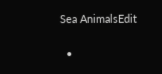Sea AnimalsEdit

  •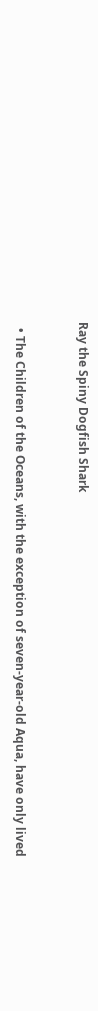Ray the Spiny Dogfish Shark


  • The Children of the Oceans, with the exception of seven-year-old Aqua, have only lived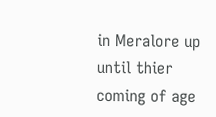in Meralore up until thier coming of age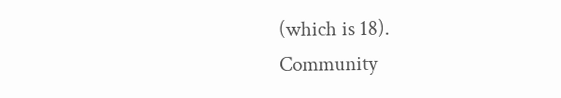(which is 18).
Community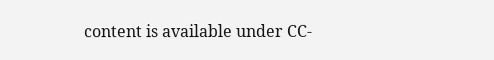content is available under CC-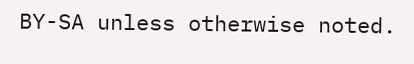BY-SA unless otherwise noted.